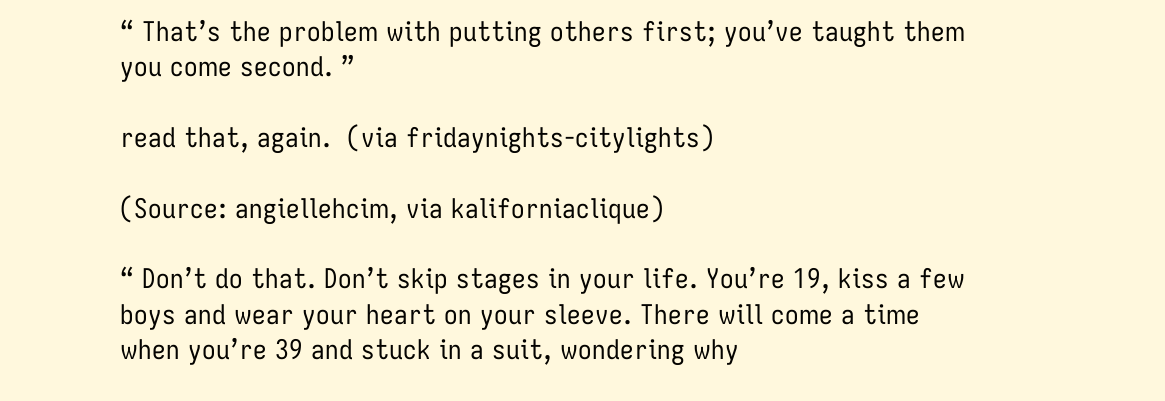“ That’s the problem with putting others first; you’ve taught them you come second. ”

read that, again.  (via fridaynights-citylights)

(Source: angiellehcim, via kaliforniaclique)

“ Don’t do that. Don’t skip stages in your life. You’re 19, kiss a few boys and wear your heart on your sleeve. There will come a time when you’re 39 and stuck in a suit, wondering why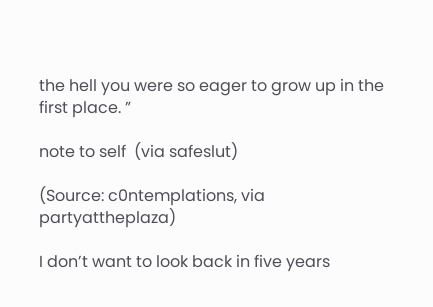the hell you were so eager to grow up in the first place. ”

note to self  (via safeslut)

(Source: c0ntemplations, via partyattheplaza)

I don’t want to look back in five years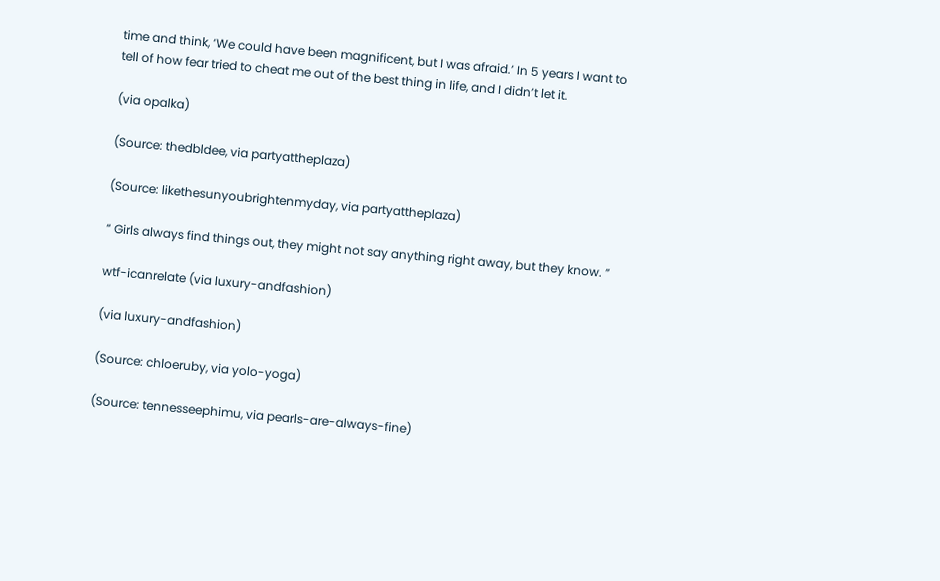time and think, ‘We could have been magnificent, but I was afraid.’ In 5 years I want to tell of how fear tried to cheat me out of the best thing in life, and I didn’t let it.

(via opalka)

(Source: thedbldee, via partyattheplaza)

(Source: likethesunyoubrightenmyday, via partyattheplaza)

“ Girls always find things out, they might not say anything right away, but they know. ”

wtf-icanrelate (via luxury-andfashion)

(via luxury-andfashion)

(Source: chloeruby, via yolo-yoga)

(Source: tennesseephimu, via pearls-are-always-fine)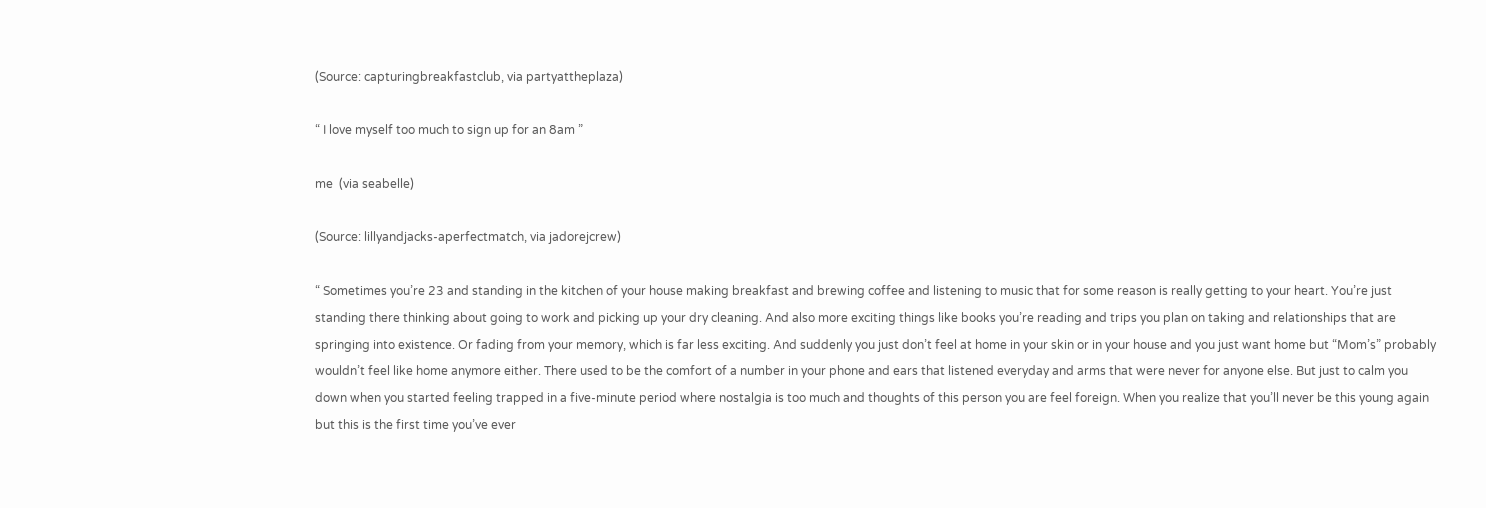(Source: capturingbreakfastclub, via partyattheplaza)

“ I love myself too much to sign up for an 8am ”

me  (via seabelle)

(Source: lillyandjacks-aperfectmatch, via jadorejcrew)

“ Sometimes you’re 23 and standing in the kitchen of your house making breakfast and brewing coffee and listening to music that for some reason is really getting to your heart. You’re just standing there thinking about going to work and picking up your dry cleaning. And also more exciting things like books you’re reading and trips you plan on taking and relationships that are springing into existence. Or fading from your memory, which is far less exciting. And suddenly you just don’t feel at home in your skin or in your house and you just want home but “Mom’s” probably wouldn’t feel like home anymore either. There used to be the comfort of a number in your phone and ears that listened everyday and arms that were never for anyone else. But just to calm you down when you started feeling trapped in a five-minute period where nostalgia is too much and thoughts of this person you are feel foreign. When you realize that you’ll never be this young again but this is the first time you’ve ever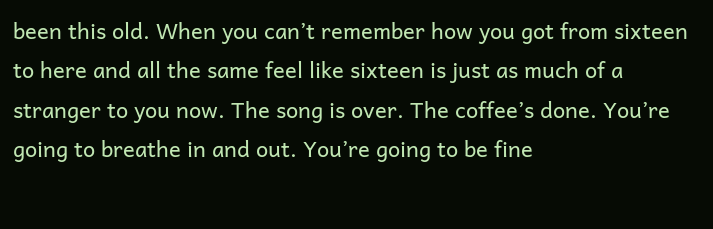been this old. When you can’t remember how you got from sixteen to here and all the same feel like sixteen is just as much of a stranger to you now. The song is over. The coffee’s done. You’re going to breathe in and out. You’re going to be fine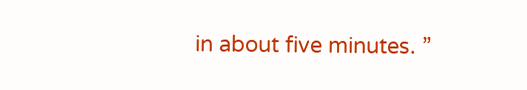in about five minutes. ”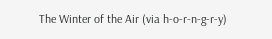The Winter of the Air (via h-o-r-n-g-r-y)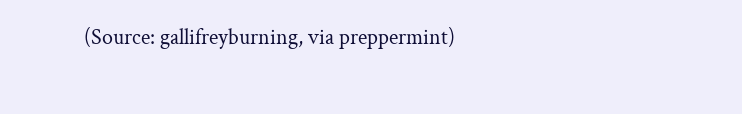(Source: gallifreyburning, via preppermint)